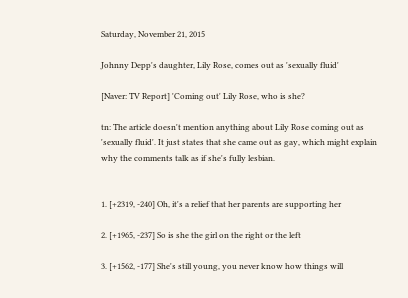Saturday, November 21, 2015

Johnny Depp's daughter, Lily Rose, comes out as 'sexually fluid'

[Naver: TV Report] 'Coming out' Lily Rose, who is she?

tn: The article doesn't mention anything about Lily Rose coming out as 'sexually fluid'. It just states that she came out as gay, which might explain why the comments talk as if she's fully lesbian.


1. [+2319, -240] Oh, it's a relief that her parents are supporting her

2. [+1965, -237] So is she the girl on the right or the left

3. [+1562, -177] She's still young, you never know how things will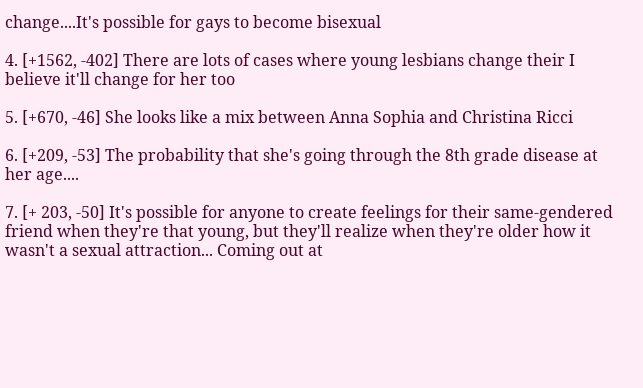change....It's possible for gays to become bisexual

4. [+1562, -402] There are lots of cases where young lesbians change their I believe it'll change for her too

5. [+670, -46] She looks like a mix between Anna Sophia and Christina Ricci

6. [+209, -53] The probability that she's going through the 8th grade disease at her age....

7. [+ 203, -50] It's possible for anyone to create feelings for their same-gendered friend when they're that young, but they'll realize when they're older how it wasn't a sexual attraction... Coming out at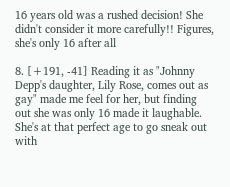16 years old was a rushed decision! She didn't consider it more carefully!! Figures, she's only 16 after all

8. [+191, -41] Reading it as "Johnny Depp's daughter, Lily Rose, comes out as gay" made me feel for her, but finding out she was only 16 made it laughable. She's at that perfect age to go sneak out with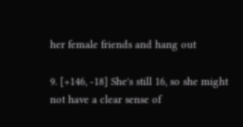her female friends and hang out

9. [+146, -18] She's still 16, so she might not have a clear sense of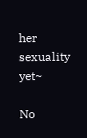her sexuality yet~

No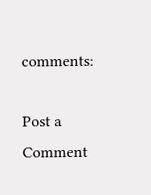comments:

Post a Comment